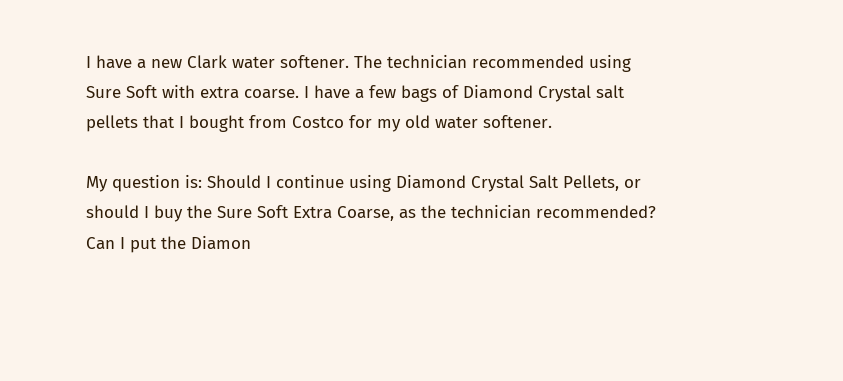I have a new Clark water softener. The technician recommended using Sure Soft with extra coarse. I have a few bags of Diamond Crystal salt pellets that I bought from Costco for my old water softener.

My question is: Should I continue using Diamond Crystal Salt Pellets, or should I buy the Sure Soft Extra Coarse, as the technician recommended? Can I put the Diamon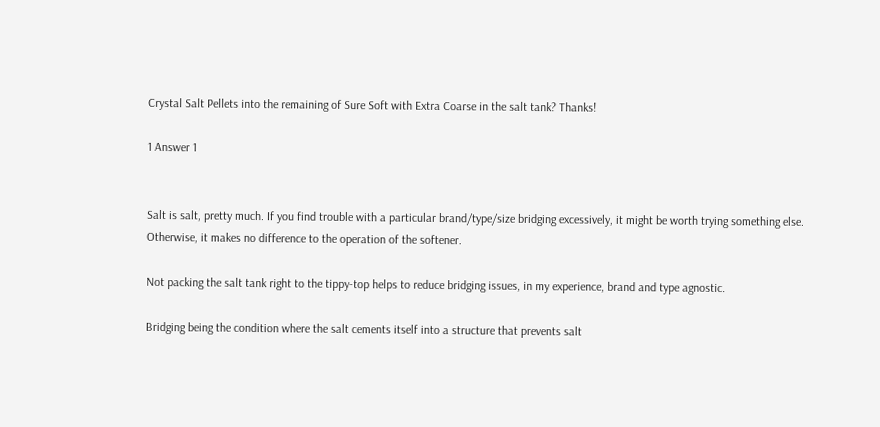Crystal Salt Pellets into the remaining of Sure Soft with Extra Coarse in the salt tank? Thanks!

1 Answer 1


Salt is salt, pretty much. If you find trouble with a particular brand/type/size bridging excessively, it might be worth trying something else. Otherwise, it makes no difference to the operation of the softener.

Not packing the salt tank right to the tippy-top helps to reduce bridging issues, in my experience, brand and type agnostic.

Bridging being the condition where the salt cements itself into a structure that prevents salt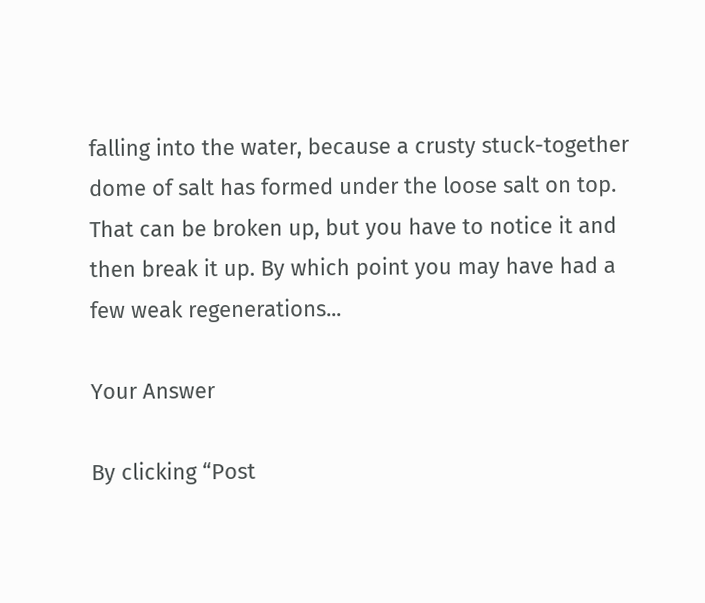falling into the water, because a crusty stuck-together dome of salt has formed under the loose salt on top. That can be broken up, but you have to notice it and then break it up. By which point you may have had a few weak regenerations...

Your Answer

By clicking “Post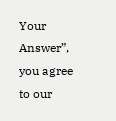Your Answer”, you agree to our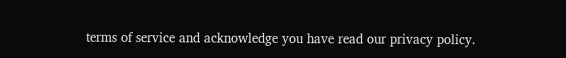terms of service and acknowledge you have read our privacy policy.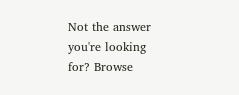Not the answer you're looking for? Browse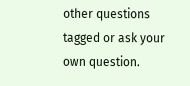other questions tagged or ask your own question.